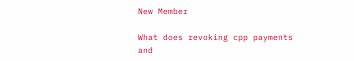New Member

What does revoking cpp payments and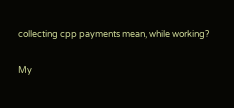collecting cpp payments mean, while working?

My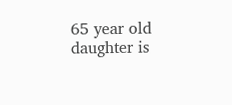65 year old daughter is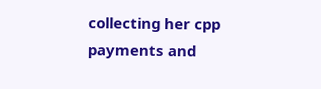collecting her cpp payments and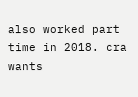also worked part time in 2018. cra wants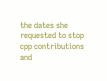the dates she requested to stop cpp contributions and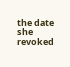the date she revoked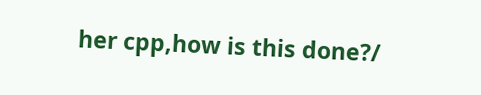her cpp,how is this done?/